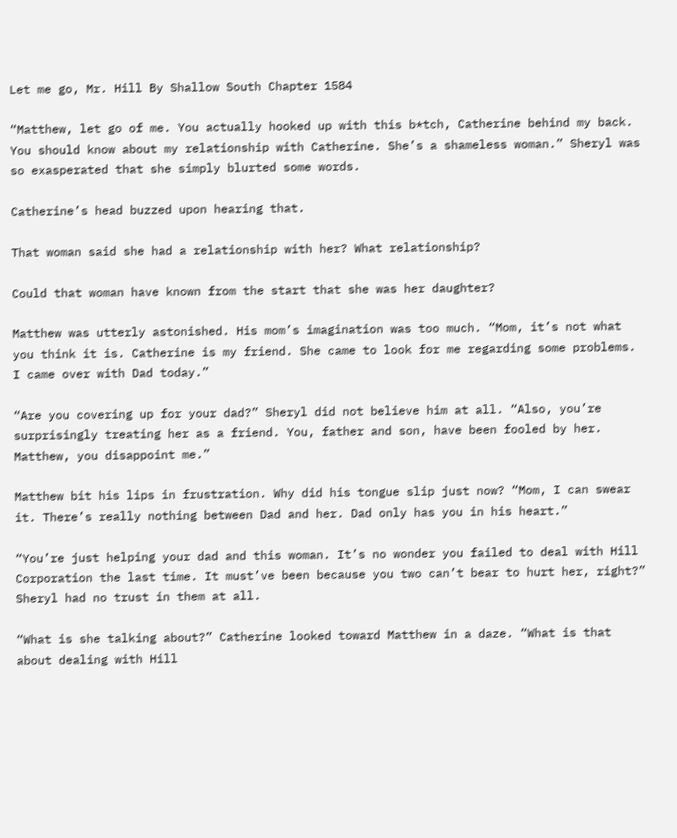Let me go, Mr. Hill By Shallow South Chapter 1584

“Matthew, let go of me. You actually hooked up with this b*tch, Catherine behind my back. You should know about my relationship with Catherine. She’s a shameless woman.” Sheryl was so exasperated that she simply blurted some words.

Catherine’s head buzzed upon hearing that.

That woman said she had a relationship with her? What relationship?

Could that woman have known from the start that she was her daughter?

Matthew was utterly astonished. His mom’s imagination was too much. “Mom, it’s not what you think it is. Catherine is my friend. She came to look for me regarding some problems. I came over with Dad today.”

“Are you covering up for your dad?” Sheryl did not believe him at all. “Also, you’re surprisingly treating her as a friend. You, father and son, have been fooled by her. Matthew, you disappoint me.”

Matthew bit his lips in frustration. Why did his tongue slip just now? “Mom, I can swear it. There’s really nothing between Dad and her. Dad only has you in his heart.”

“You’re just helping your dad and this woman. It’s no wonder you failed to deal with Hill Corporation the last time. It must’ve been because you two can’t bear to hurt her, right?” Sheryl had no trust in them at all.

“What is she talking about?” Catherine looked toward Matthew in a daze. “What is that about dealing with Hill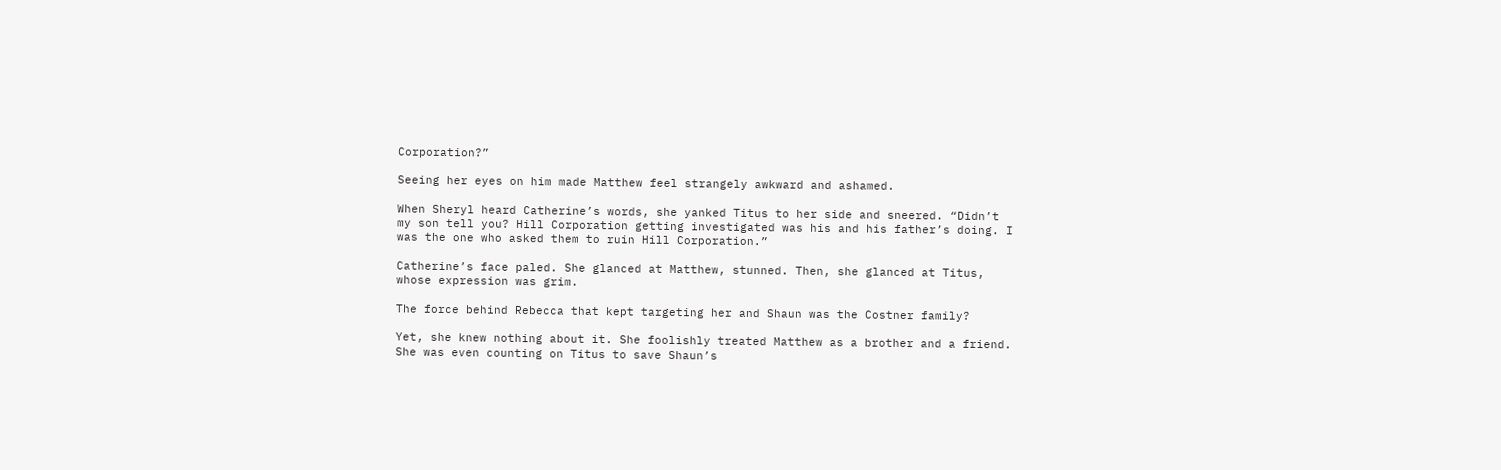Corporation?”

Seeing her eyes on him made Matthew feel strangely awkward and ashamed.

When Sheryl heard Catherine’s words, she yanked Titus to her side and sneered. “Didn’t my son tell you? Hill Corporation getting investigated was his and his father’s doing. I was the one who asked them to ruin Hill Corporation.”

Catherine’s face paled. She glanced at Matthew, stunned. Then, she glanced at Titus, whose expression was grim.

The force behind Rebecca that kept targeting her and Shaun was the Costner family?

Yet, she knew nothing about it. She foolishly treated Matthew as a brother and a friend. She was even counting on Titus to save Shaun’s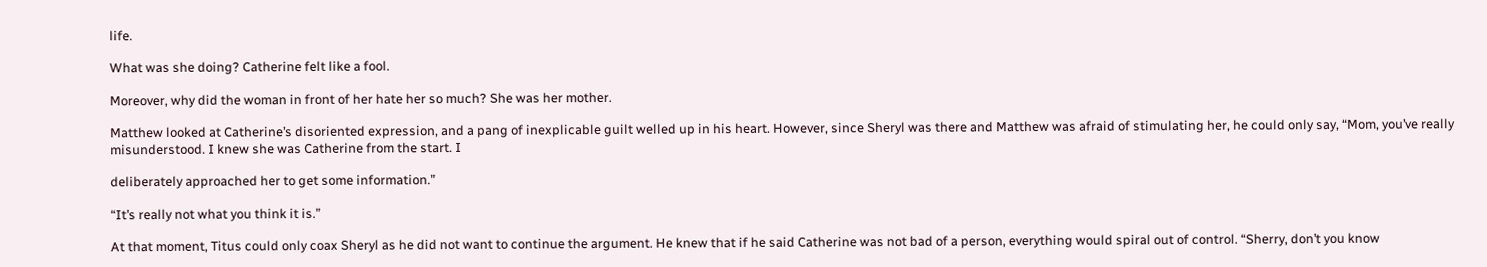life.

What was she doing? Catherine felt like a fool.

Moreover, why did the woman in front of her hate her so much? She was her mother.

Matthew looked at Catherine’s disoriented expression, and a pang of inexplicable guilt welled up in his heart. However, since Sheryl was there and Matthew was afraid of stimulating her, he could only say, “Mom, you’ve really misunderstood. I knew she was Catherine from the start. I

deliberately approached her to get some information.”

“It’s really not what you think it is.”

At that moment, Titus could only coax Sheryl as he did not want to continue the argument. He knew that if he said Catherine was not bad of a person, everything would spiral out of control. “Sherry, don’t you know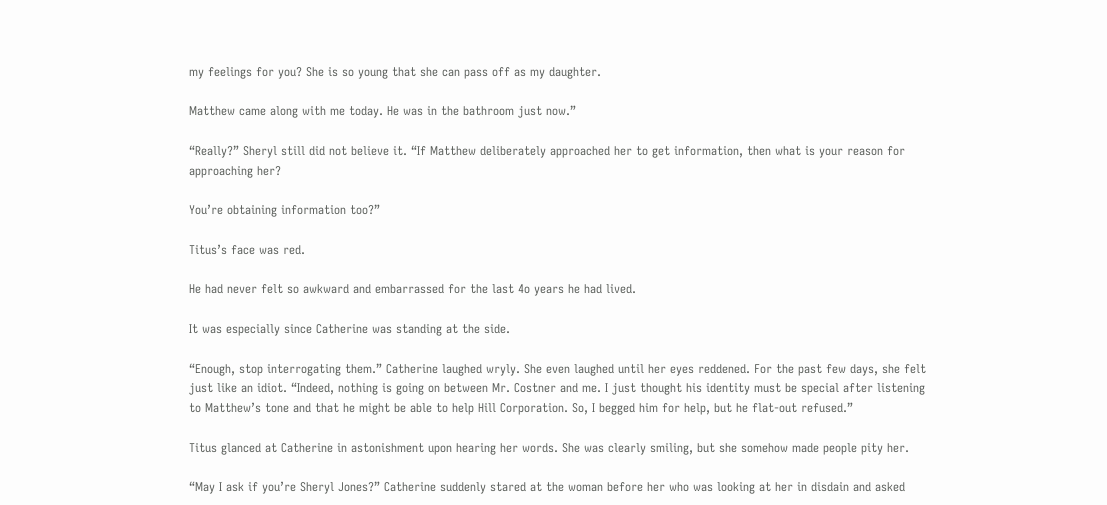my feelings for you? She is so young that she can pass off as my daughter.

Matthew came along with me today. He was in the bathroom just now.”

“Really?” Sheryl still did not believe it. “If Matthew deliberately approached her to get information, then what is your reason for approaching her?

You’re obtaining information too?”

Titus’s face was red.

He had never felt so awkward and embarrassed for the last 4o years he had lived.

It was especially since Catherine was standing at the side.

“Enough, stop interrogating them.” Catherine laughed wryly. She even laughed until her eyes reddened. For the past few days, she felt just like an idiot. “Indeed, nothing is going on between Mr. Costner and me. I just thought his identity must be special after listening to Matthew’s tone and that he might be able to help Hill Corporation. So, I begged him for help, but he flat-out refused.”

Titus glanced at Catherine in astonishment upon hearing her words. She was clearly smiling, but she somehow made people pity her.

“May I ask if you’re Sheryl Jones?” Catherine suddenly stared at the woman before her who was looking at her in disdain and asked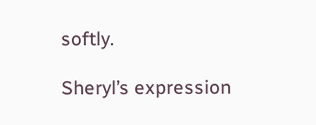softly.

Sheryl’s expression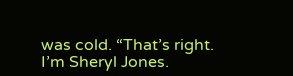was cold. “That’s right. I’m Sheryl Jones.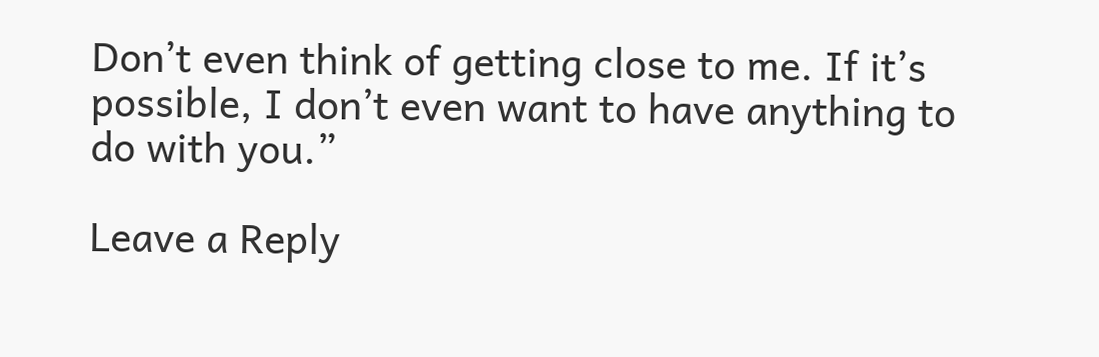Don’t even think of getting close to me. If it’s possible, I don’t even want to have anything to do with you.”

Leave a Reply